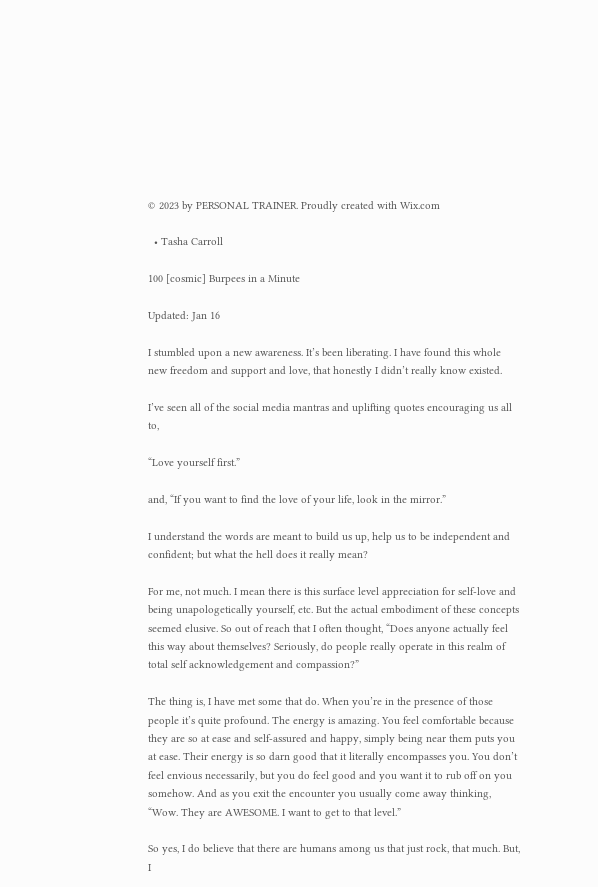© 2023 by PERSONAL TRAINER. Proudly created with Wix.com

  • Tasha Carroll

100 [cosmic] Burpees in a Minute

Updated: Jan 16

I stumbled upon a new awareness. It’s been liberating. I have found this whole new freedom and support and love, that honestly I didn’t really know existed.

I’ve seen all of the social media mantras and uplifting quotes encouraging us all to,

“Love yourself first.”

and, “If you want to find the love of your life, look in the mirror.”

I understand the words are meant to build us up, help us to be independent and confident; but what the hell does it really mean?

For me, not much. I mean there is this surface level appreciation for self-love and being unapologetically yourself, etc. But the actual embodiment of these concepts seemed elusive. So out of reach that I often thought, “Does anyone actually feel this way about themselves? Seriously, do people really operate in this realm of total self acknowledgement and compassion?”

The thing is, I have met some that do. When you’re in the presence of those people it’s quite profound. The energy is amazing. You feel comfortable because they are so at ease and self-assured and happy, simply being near them puts you at ease. Their energy is so darn good that it literally encompasses you. You don’t feel envious necessarily, but you do feel good and you want it to rub off on you somehow. And as you exit the encounter you usually come away thinking, “Wow. They are AWESOME. I want to get to that level.”

So yes, I do believe that there are humans among us that just rock, that much. But, I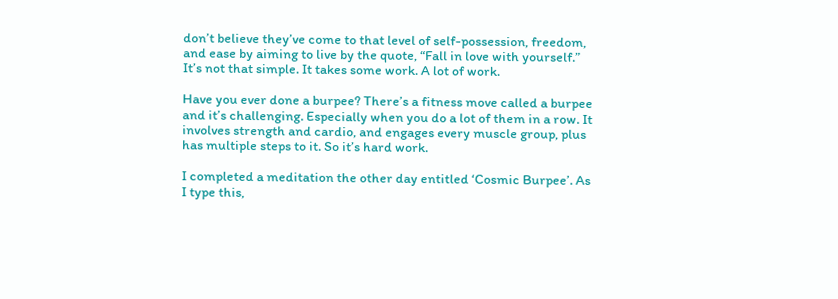don’t believe they’ve come to that level of self-possession, freedom, and ease by aiming to live by the quote, “Fall in love with yourself.” It’s not that simple. It takes some work. A lot of work.

Have you ever done a burpee? There’s a fitness move called a burpee and it’s challenging. Especially when you do a lot of them in a row. It involves strength and cardio, and engages every muscle group, plus has multiple steps to it. So it’s hard work.

I completed a meditation the other day entitled ‘Cosmic Burpee’. As I type this,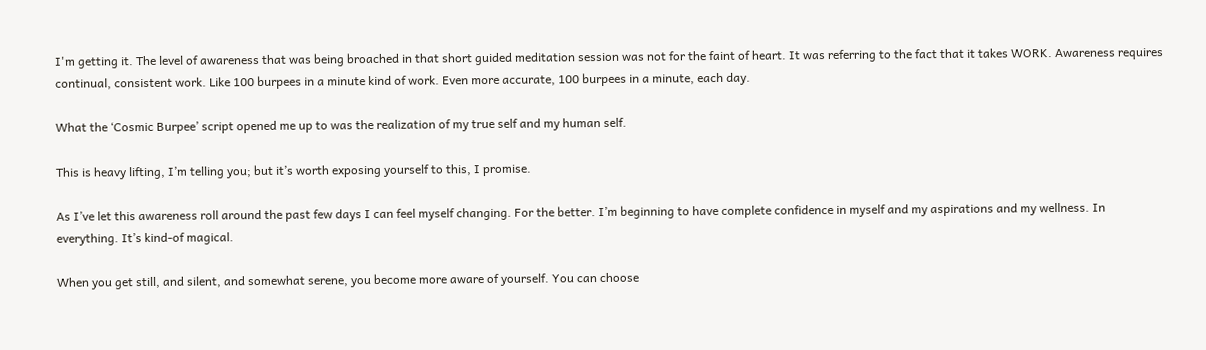I'm getting it. The level of awareness that was being broached in that short guided meditation session was not for the faint of heart. It was referring to the fact that it takes WORK. Awareness requires continual, consistent work. Like 100 burpees in a minute kind of work. Even more accurate, 100 burpees in a minute, each day.

What the ‘Cosmic Burpee’ script opened me up to was the realization of my true self and my human self.

This is heavy lifting, I’m telling you; but it’s worth exposing yourself to this, I promise.

As I’ve let this awareness roll around the past few days I can feel myself changing. For the better. I’m beginning to have complete confidence in myself and my aspirations and my wellness. In everything. It’s kind-of magical.

When you get still, and silent, and somewhat serene, you become more aware of yourself. You can choose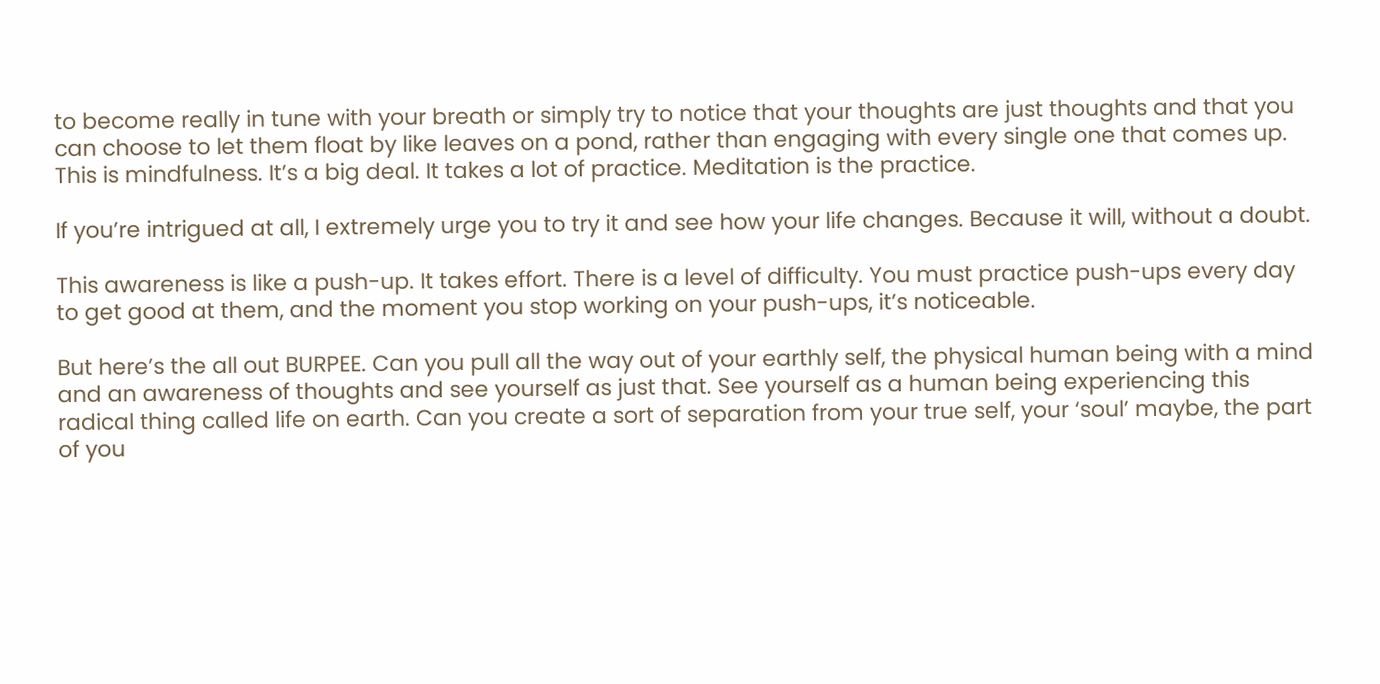to become really in tune with your breath or simply try to notice that your thoughts are just thoughts and that you can choose to let them float by like leaves on a pond, rather than engaging with every single one that comes up. This is mindfulness. It’s a big deal. It takes a lot of practice. Meditation is the practice.

If you’re intrigued at all, I extremely urge you to try it and see how your life changes. Because it will, without a doubt.

This awareness is like a push-up. It takes effort. There is a level of difficulty. You must practice push-ups every day to get good at them, and the moment you stop working on your push-ups, it’s noticeable.

But here’s the all out BURPEE. Can you pull all the way out of your earthly self, the physical human being with a mind and an awareness of thoughts and see yourself as just that. See yourself as a human being experiencing this radical thing called life on earth. Can you create a sort of separation from your true self, your ‘soul’ maybe, the part of you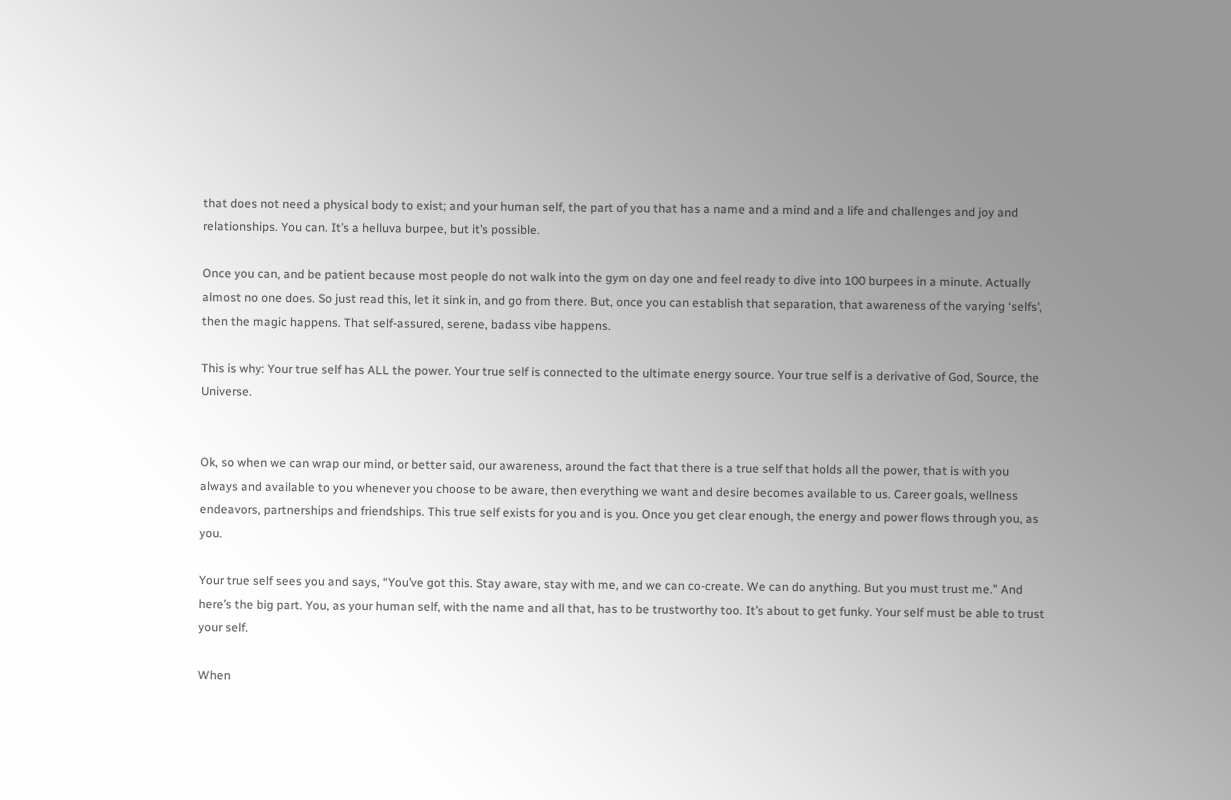that does not need a physical body to exist; and your human self, the part of you that has a name and a mind and a life and challenges and joy and relationships. You can. It’s a helluva burpee, but it’s possible.

Once you can, and be patient because most people do not walk into the gym on day one and feel ready to dive into 100 burpees in a minute. Actually almost no one does. So just read this, let it sink in, and go from there. But, once you can establish that separation, that awareness of the varying ‘selfs’, then the magic happens. That self-assured, serene, badass vibe happens.

This is why: Your true self has ALL the power. Your true self is connected to the ultimate energy source. Your true self is a derivative of God, Source, the Universe.


Ok, so when we can wrap our mind, or better said, our awareness, around the fact that there is a true self that holds all the power, that is with you always and available to you whenever you choose to be aware, then everything we want and desire becomes available to us. Career goals, wellness endeavors, partnerships and friendships. This true self exists for you and is you. Once you get clear enough, the energy and power flows through you, as you.

Your true self sees you and says, “You’ve got this. Stay aware, stay with me, and we can co-create. We can do anything. But you must trust me.” And here’s the big part. You, as your human self, with the name and all that, has to be trustworthy too. It’s about to get funky. Your self must be able to trust your self.

When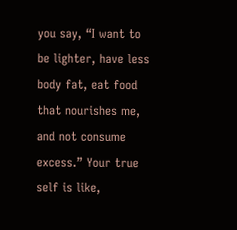you say, “I want to be lighter, have less body fat, eat food that nourishes me, and not consume excess.” Your true self is like,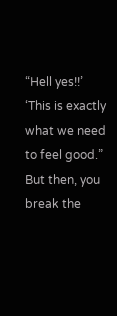“Hell yes!!’ ‘This is exactly what we need to feel good.” But then, you break the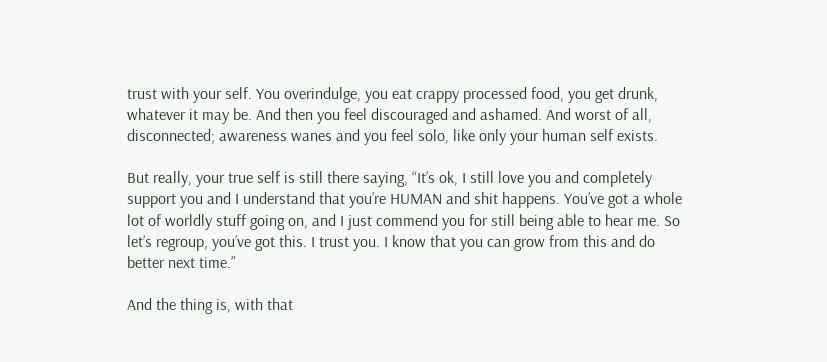trust with your self. You overindulge, you eat crappy processed food, you get drunk, whatever it may be. And then you feel discouraged and ashamed. And worst of all, disconnected; awareness wanes and you feel solo, like only your human self exists.

But really, your true self is still there saying, “It’s ok, I still love you and completely support you and I understand that you’re HUMAN and shit happens. You’ve got a whole lot of worldly stuff going on, and I just commend you for still being able to hear me. So let’s regroup, you’ve got this. I trust you. I know that you can grow from this and do better next time.”

And the thing is, with that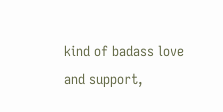kind of badass love and support,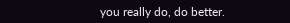you really do, do better.